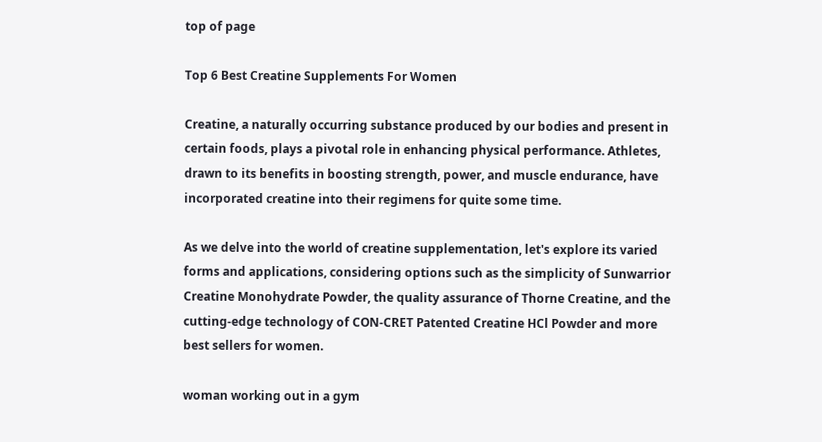top of page

Top 6 Best Creatine Supplements For Women

Creatine, a naturally occurring substance produced by our bodies and present in certain foods, plays a pivotal role in enhancing physical performance. Athletes, drawn to its benefits in boosting strength, power, and muscle endurance, have incorporated creatine into their regimens for quite some time.

As we delve into the world of creatine supplementation, let's explore its varied forms and applications, considering options such as the simplicity of Sunwarrior Creatine Monohydrate Powder, the quality assurance of Thorne Creatine, and the cutting-edge technology of CON-CRET Patented Creatine HCl Powder and more best sellers for women.

woman working out in a gym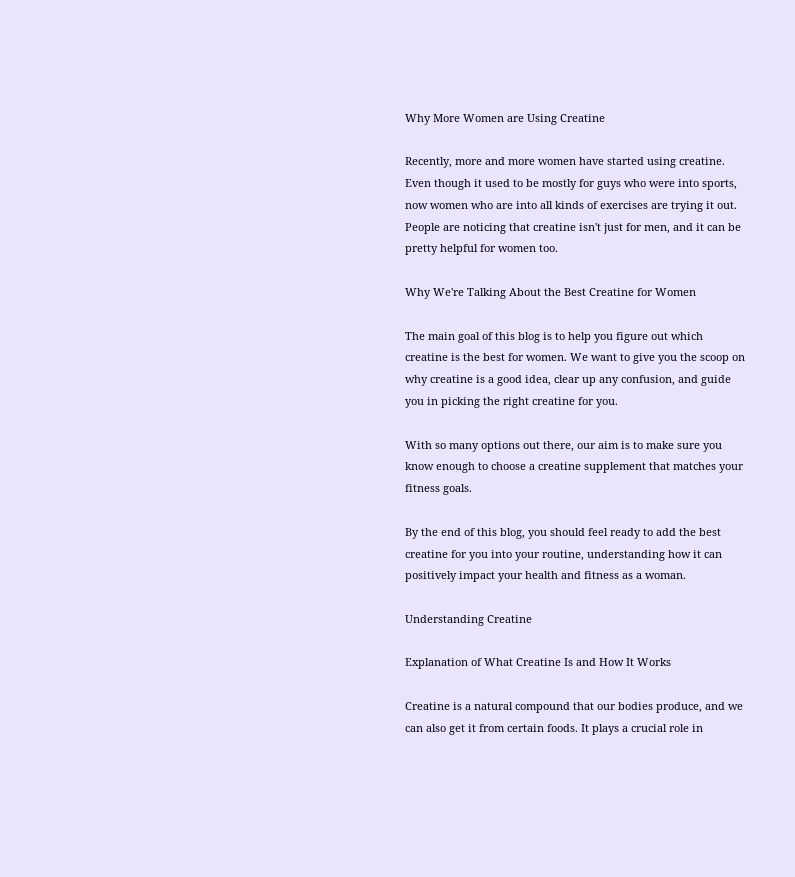Why More Women are Using Creatine

Recently, more and more women have started using creatine. Even though it used to be mostly for guys who were into sports, now women who are into all kinds of exercises are trying it out. People are noticing that creatine isn't just for men, and it can be pretty helpful for women too.

Why We're Talking About the Best Creatine for Women

The main goal of this blog is to help you figure out which creatine is the best for women. We want to give you the scoop on why creatine is a good idea, clear up any confusion, and guide you in picking the right creatine for you.

With so many options out there, our aim is to make sure you know enough to choose a creatine supplement that matches your fitness goals.

By the end of this blog, you should feel ready to add the best creatine for you into your routine, understanding how it can positively impact your health and fitness as a woman.

Understanding Creatine

Explanation of What Creatine Is and How It Works

Creatine is a natural compound that our bodies produce, and we can also get it from certain foods. It plays a crucial role in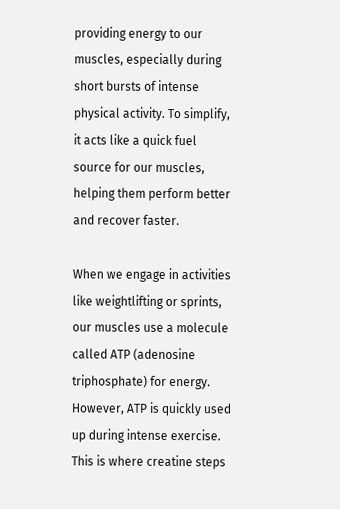providing energy to our muscles, especially during short bursts of intense physical activity. To simplify, it acts like a quick fuel source for our muscles, helping them perform better and recover faster.

When we engage in activities like weightlifting or sprints, our muscles use a molecule called ATP (adenosine triphosphate) for energy. However, ATP is quickly used up during intense exercise. This is where creatine steps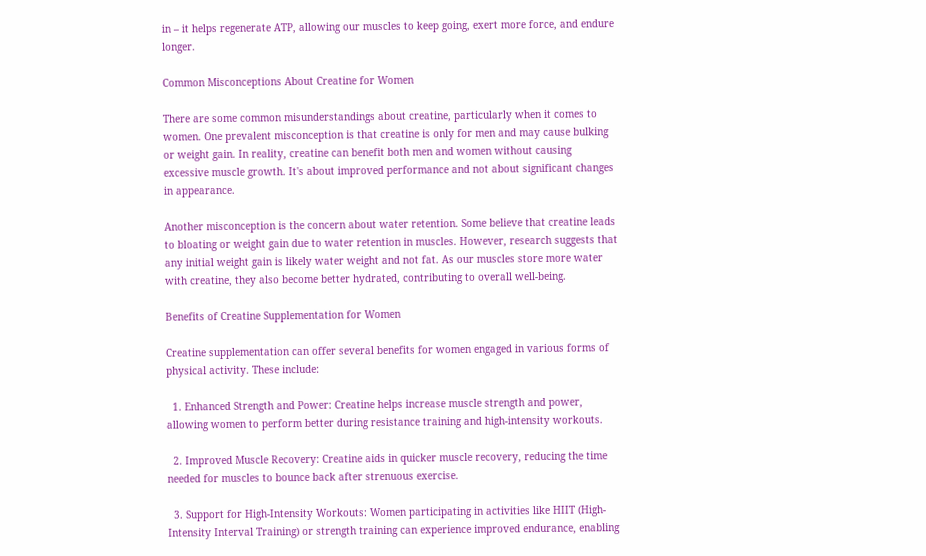in – it helps regenerate ATP, allowing our muscles to keep going, exert more force, and endure longer.

Common Misconceptions About Creatine for Women

There are some common misunderstandings about creatine, particularly when it comes to women. One prevalent misconception is that creatine is only for men and may cause bulking or weight gain. In reality, creatine can benefit both men and women without causing excessive muscle growth. It's about improved performance and not about significant changes in appearance.

Another misconception is the concern about water retention. Some believe that creatine leads to bloating or weight gain due to water retention in muscles. However, research suggests that any initial weight gain is likely water weight and not fat. As our muscles store more water with creatine, they also become better hydrated, contributing to overall well-being.

Benefits of Creatine Supplementation for Women

Creatine supplementation can offer several benefits for women engaged in various forms of physical activity. These include:

  1. Enhanced Strength and Power: Creatine helps increase muscle strength and power, allowing women to perform better during resistance training and high-intensity workouts.

  2. Improved Muscle Recovery: Creatine aids in quicker muscle recovery, reducing the time needed for muscles to bounce back after strenuous exercise.

  3. Support for High-Intensity Workouts: Women participating in activities like HIIT (High-Intensity Interval Training) or strength training can experience improved endurance, enabling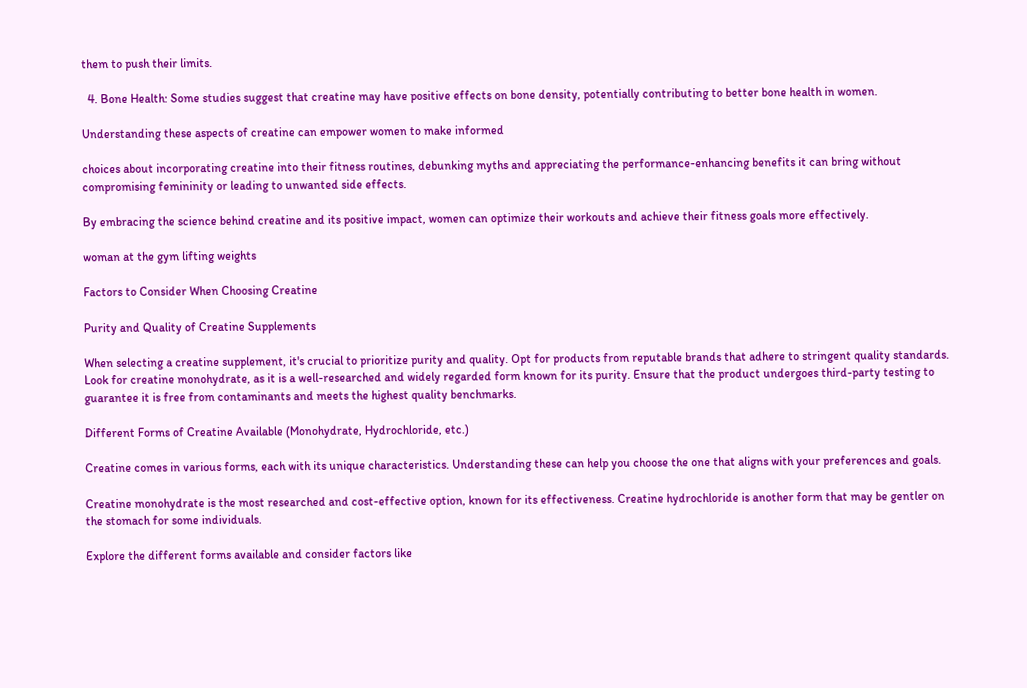them to push their limits.

  4. Bone Health: Some studies suggest that creatine may have positive effects on bone density, potentially contributing to better bone health in women.

Understanding these aspects of creatine can empower women to make informed

choices about incorporating creatine into their fitness routines, debunking myths and appreciating the performance-enhancing benefits it can bring without compromising femininity or leading to unwanted side effects.

By embracing the science behind creatine and its positive impact, women can optimize their workouts and achieve their fitness goals more effectively.

woman at the gym lifting weights

Factors to Consider When Choosing Creatine

Purity and Quality of Creatine Supplements

When selecting a creatine supplement, it's crucial to prioritize purity and quality. Opt for products from reputable brands that adhere to stringent quality standards. Look for creatine monohydrate, as it is a well-researched and widely regarded form known for its purity. Ensure that the product undergoes third-party testing to guarantee it is free from contaminants and meets the highest quality benchmarks.

Different Forms of Creatine Available (Monohydrate, Hydrochloride, etc.)

Creatine comes in various forms, each with its unique characteristics. Understanding these can help you choose the one that aligns with your preferences and goals.

Creatine monohydrate is the most researched and cost-effective option, known for its effectiveness. Creatine hydrochloride is another form that may be gentler on the stomach for some individuals.

Explore the different forms available and consider factors like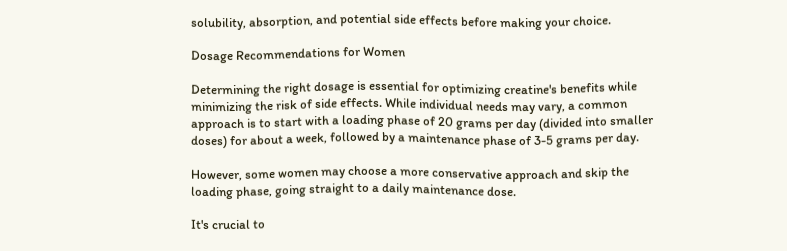solubility, absorption, and potential side effects before making your choice.

Dosage Recommendations for Women

Determining the right dosage is essential for optimizing creatine's benefits while minimizing the risk of side effects. While individual needs may vary, a common approach is to start with a loading phase of 20 grams per day (divided into smaller doses) for about a week, followed by a maintenance phase of 3-5 grams per day.

However, some women may choose a more conservative approach and skip the loading phase, going straight to a daily maintenance dose.

It's crucial to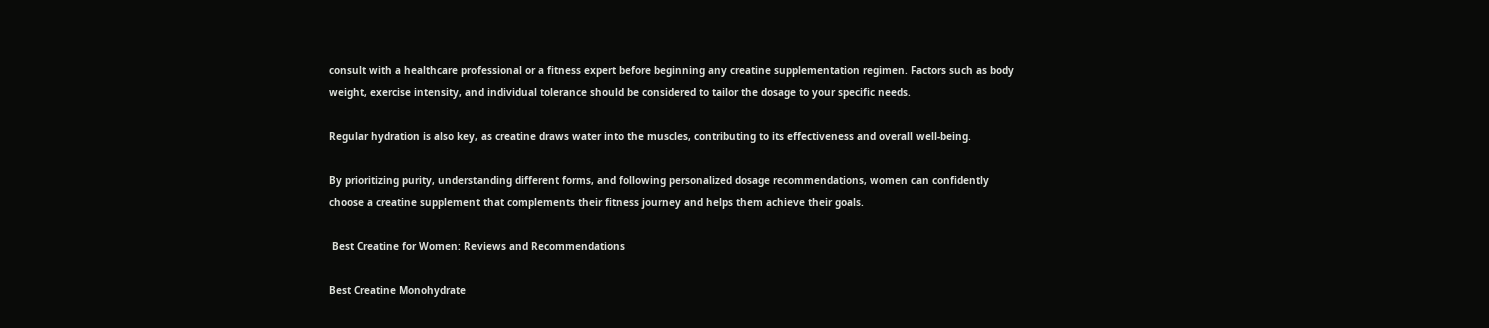consult with a healthcare professional or a fitness expert before beginning any creatine supplementation regimen. Factors such as body weight, exercise intensity, and individual tolerance should be considered to tailor the dosage to your specific needs.

Regular hydration is also key, as creatine draws water into the muscles, contributing to its effectiveness and overall well-being.

By prioritizing purity, understanding different forms, and following personalized dosage recommendations, women can confidently choose a creatine supplement that complements their fitness journey and helps them achieve their goals.

 Best Creatine for Women: Reviews and Recommendations

Best Creatine Monohydrate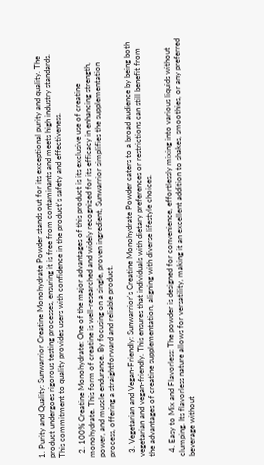1. Purity and Quality: Sunwarrior Creatine Monohydrate Powder stands out for its exceptional purity and quality. The product undergoes rigorous testing processes, ensuring it is free from contaminants and meets high industry standards. This commitment to quality provides users with confidence in the product's safety and effectiveness.

  2. 100% Creatine Monohydrate: One of the major advantages of this product is its exclusive use of creatine monohydrate. This form of creatine is well-researched and widely recognized for its efficacy in enhancing strength, power, and muscle endurance. By focusing on a single, proven ingredient, Sunwarrior simplifies the supplementation process, offering a straightforward and reliable product.

  3. Vegetarian and Vegan-Friendly: Sunwarrior's Creatine Monohydrate Powder caters to a broad audience by being both vegetarian and vegan-friendly. This ensures that individuals with dietary preferences or restrictions can still benefit from the advantages of creatine supplementation, aligning with diverse lifestyle choices.

  4. Easy to Mix and Flavorless: The powder is designed for convenience, effortlessly mixing into various liquids without clumping. Its flavorless nature allows for versatility, making it an excellent addition to shakes, smoothies, or any preferred beverage without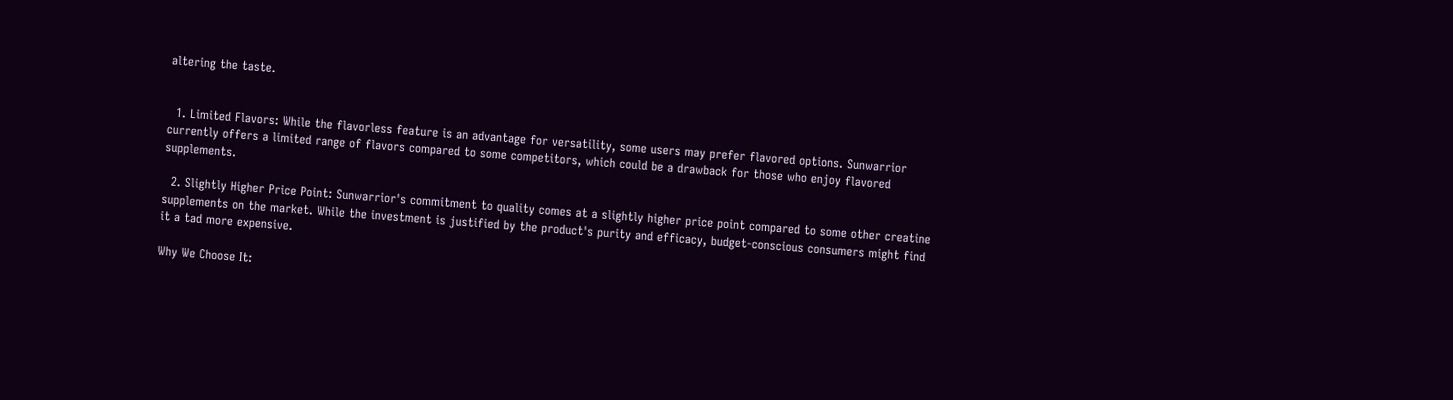altering the taste.


  1. Limited Flavors: While the flavorless feature is an advantage for versatility, some users may prefer flavored options. Sunwarrior currently offers a limited range of flavors compared to some competitors, which could be a drawback for those who enjoy flavored supplements.

  2. Slightly Higher Price Point: Sunwarrior's commitment to quality comes at a slightly higher price point compared to some other creatine supplements on the market. While the investment is justified by the product's purity and efficacy, budget-conscious consumers might find it a tad more expensive.

Why We Choose It: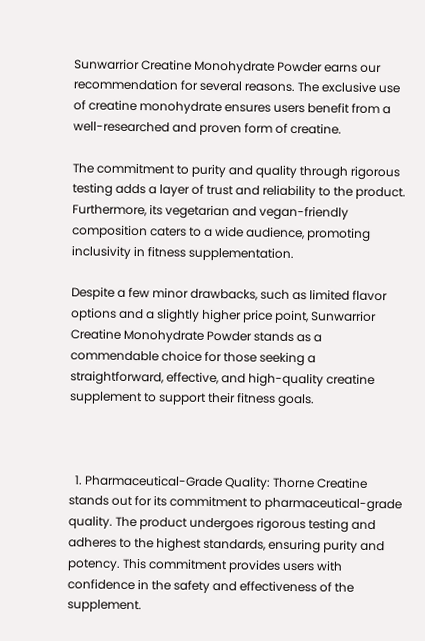Sunwarrior Creatine Monohydrate Powder earns our recommendation for several reasons. The exclusive use of creatine monohydrate ensures users benefit from a well-researched and proven form of creatine.

The commitment to purity and quality through rigorous testing adds a layer of trust and reliability to the product. Furthermore, its vegetarian and vegan-friendly composition caters to a wide audience, promoting inclusivity in fitness supplementation.

Despite a few minor drawbacks, such as limited flavor options and a slightly higher price point, Sunwarrior Creatine Monohydrate Powder stands as a commendable choice for those seeking a straightforward, effective, and high-quality creatine supplement to support their fitness goals.



  1. Pharmaceutical-Grade Quality: Thorne Creatine stands out for its commitment to pharmaceutical-grade quality. The product undergoes rigorous testing and adheres to the highest standards, ensuring purity and potency. This commitment provides users with confidence in the safety and effectiveness of the supplement.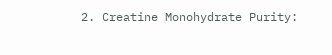2. Creatine Monohydrate Purity: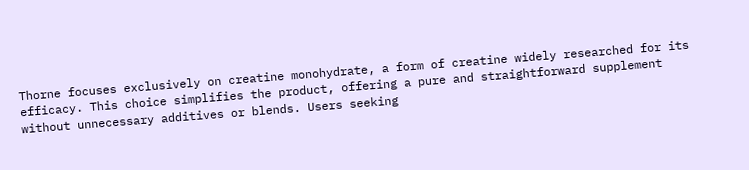Thorne focuses exclusively on creatine monohydrate, a form of creatine widely researched for its efficacy. This choice simplifies the product, offering a pure and straightforward supplement without unnecessary additives or blends. Users seeking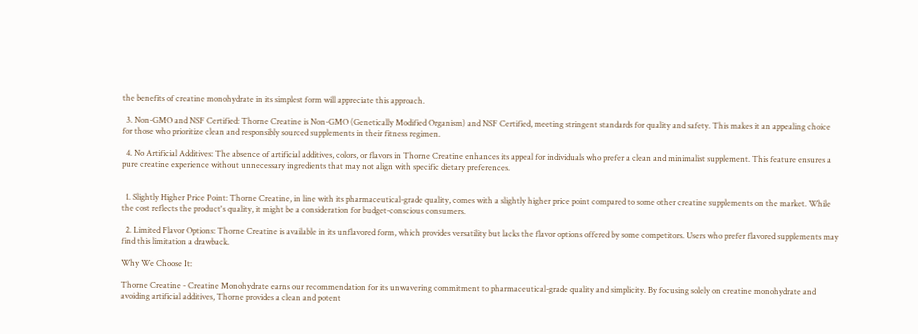the benefits of creatine monohydrate in its simplest form will appreciate this approach.

  3. Non-GMO and NSF Certified: Thorne Creatine is Non-GMO (Genetically Modified Organism) and NSF Certified, meeting stringent standards for quality and safety. This makes it an appealing choice for those who prioritize clean and responsibly sourced supplements in their fitness regimen.

  4. No Artificial Additives: The absence of artificial additives, colors, or flavors in Thorne Creatine enhances its appeal for individuals who prefer a clean and minimalist supplement. This feature ensures a pure creatine experience without unnecessary ingredients that may not align with specific dietary preferences.


  1. Slightly Higher Price Point: Thorne Creatine, in line with its pharmaceutical-grade quality, comes with a slightly higher price point compared to some other creatine supplements on the market. While the cost reflects the product's quality, it might be a consideration for budget-conscious consumers.

  2. Limited Flavor Options: Thorne Creatine is available in its unflavored form, which provides versatility but lacks the flavor options offered by some competitors. Users who prefer flavored supplements may find this limitation a drawback.

Why We Choose It:

Thorne Creatine - Creatine Monohydrate earns our recommendation for its unwavering commitment to pharmaceutical-grade quality and simplicity. By focusing solely on creatine monohydrate and avoiding artificial additives, Thorne provides a clean and potent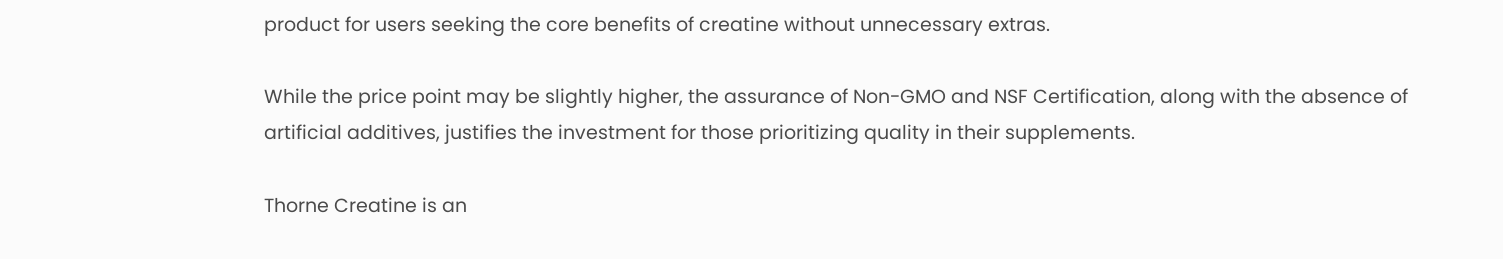product for users seeking the core benefits of creatine without unnecessary extras.

While the price point may be slightly higher, the assurance of Non-GMO and NSF Certification, along with the absence of artificial additives, justifies the investment for those prioritizing quality in their supplements.

Thorne Creatine is an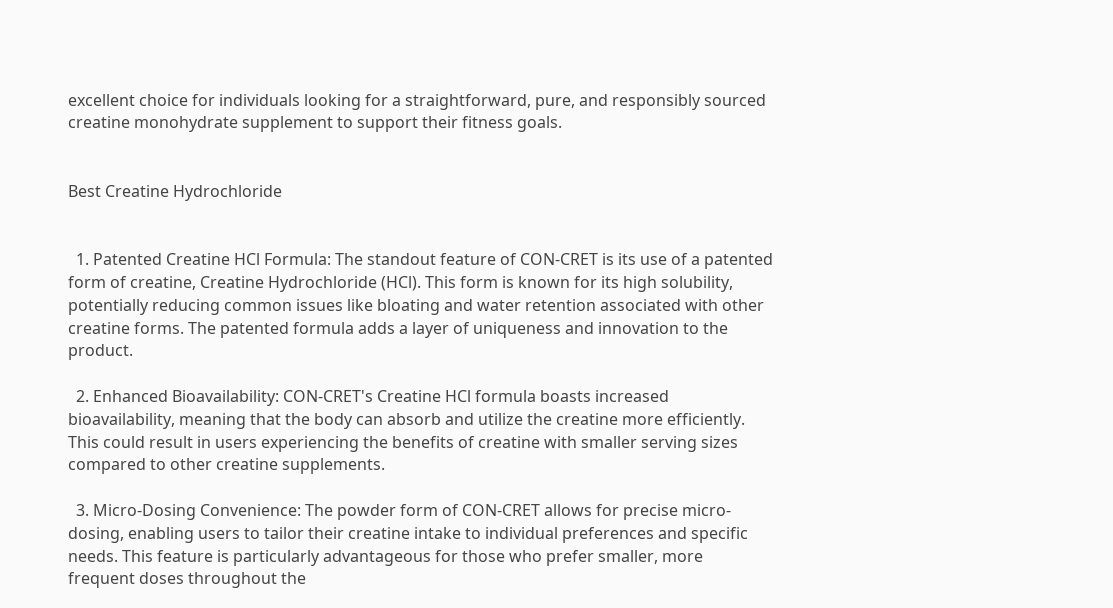excellent choice for individuals looking for a straightforward, pure, and responsibly sourced creatine monohydrate supplement to support their fitness goals.


Best Creatine Hydrochloride


  1. Patented Creatine HCl Formula: The standout feature of CON-CRET is its use of a patented form of creatine, Creatine Hydrochloride (HCl). This form is known for its high solubility, potentially reducing common issues like bloating and water retention associated with other creatine forms. The patented formula adds a layer of uniqueness and innovation to the product.

  2. Enhanced Bioavailability: CON-CRET's Creatine HCl formula boasts increased bioavailability, meaning that the body can absorb and utilize the creatine more efficiently. This could result in users experiencing the benefits of creatine with smaller serving sizes compared to other creatine supplements.

  3. Micro-Dosing Convenience: The powder form of CON-CRET allows for precise micro-dosing, enabling users to tailor their creatine intake to individual preferences and specific needs. This feature is particularly advantageous for those who prefer smaller, more frequent doses throughout the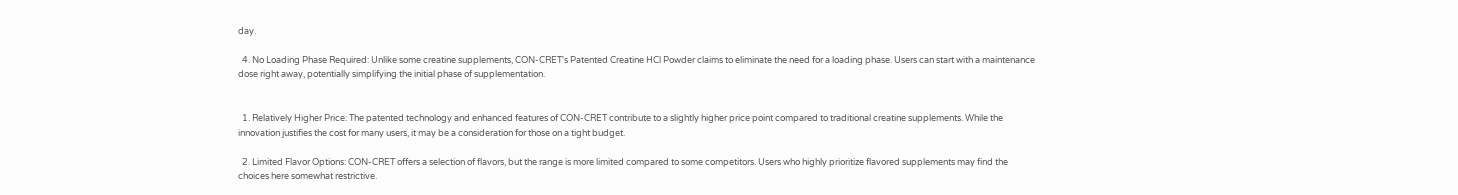day.

  4. No Loading Phase Required: Unlike some creatine supplements, CON-CRET's Patented Creatine HCl Powder claims to eliminate the need for a loading phase. Users can start with a maintenance dose right away, potentially simplifying the initial phase of supplementation.


  1. Relatively Higher Price: The patented technology and enhanced features of CON-CRET contribute to a slightly higher price point compared to traditional creatine supplements. While the innovation justifies the cost for many users, it may be a consideration for those on a tight budget.

  2. Limited Flavor Options: CON-CRET offers a selection of flavors, but the range is more limited compared to some competitors. Users who highly prioritize flavored supplements may find the choices here somewhat restrictive.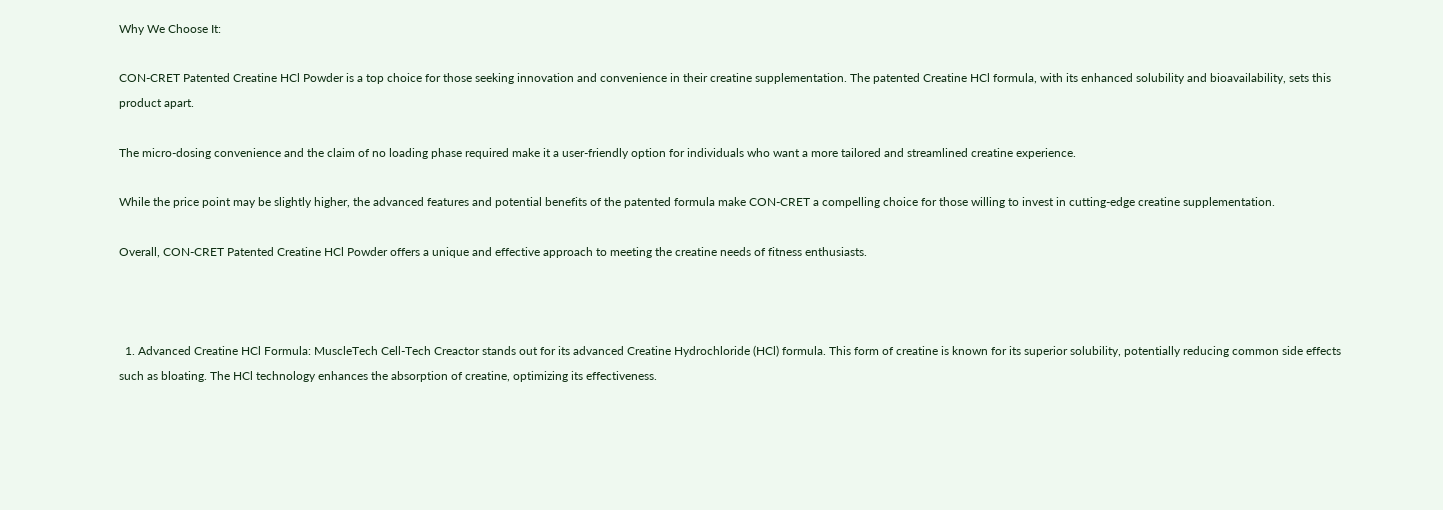Why We Choose It:

CON-CRET Patented Creatine HCl Powder is a top choice for those seeking innovation and convenience in their creatine supplementation. The patented Creatine HCl formula, with its enhanced solubility and bioavailability, sets this product apart.

The micro-dosing convenience and the claim of no loading phase required make it a user-friendly option for individuals who want a more tailored and streamlined creatine experience.

While the price point may be slightly higher, the advanced features and potential benefits of the patented formula make CON-CRET a compelling choice for those willing to invest in cutting-edge creatine supplementation.

Overall, CON-CRET Patented Creatine HCl Powder offers a unique and effective approach to meeting the creatine needs of fitness enthusiasts.



  1. Advanced Creatine HCl Formula: MuscleTech Cell-Tech Creactor stands out for its advanced Creatine Hydrochloride (HCl) formula. This form of creatine is known for its superior solubility, potentially reducing common side effects such as bloating. The HCl technology enhances the absorption of creatine, optimizing its effectiveness.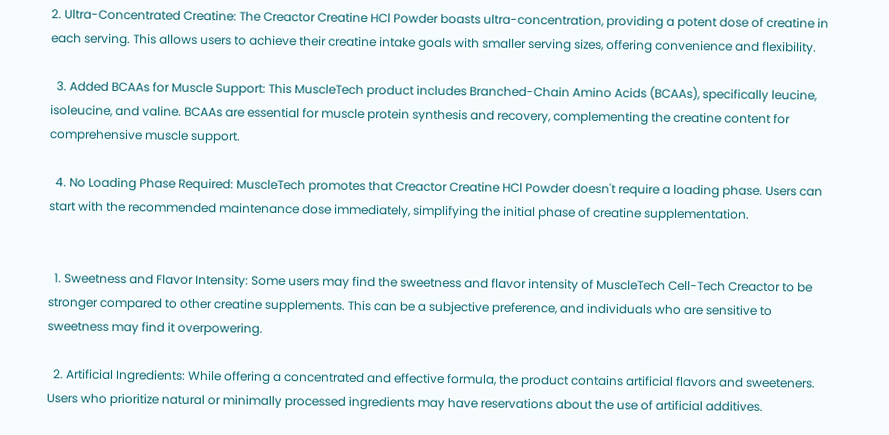2. Ultra-Concentrated Creatine: The Creactor Creatine HCl Powder boasts ultra-concentration, providing a potent dose of creatine in each serving. This allows users to achieve their creatine intake goals with smaller serving sizes, offering convenience and flexibility.

  3. Added BCAAs for Muscle Support: This MuscleTech product includes Branched-Chain Amino Acids (BCAAs), specifically leucine, isoleucine, and valine. BCAAs are essential for muscle protein synthesis and recovery, complementing the creatine content for comprehensive muscle support.

  4. No Loading Phase Required: MuscleTech promotes that Creactor Creatine HCl Powder doesn't require a loading phase. Users can start with the recommended maintenance dose immediately, simplifying the initial phase of creatine supplementation.


  1. Sweetness and Flavor Intensity: Some users may find the sweetness and flavor intensity of MuscleTech Cell-Tech Creactor to be stronger compared to other creatine supplements. This can be a subjective preference, and individuals who are sensitive to sweetness may find it overpowering.

  2. Artificial Ingredients: While offering a concentrated and effective formula, the product contains artificial flavors and sweeteners. Users who prioritize natural or minimally processed ingredients may have reservations about the use of artificial additives.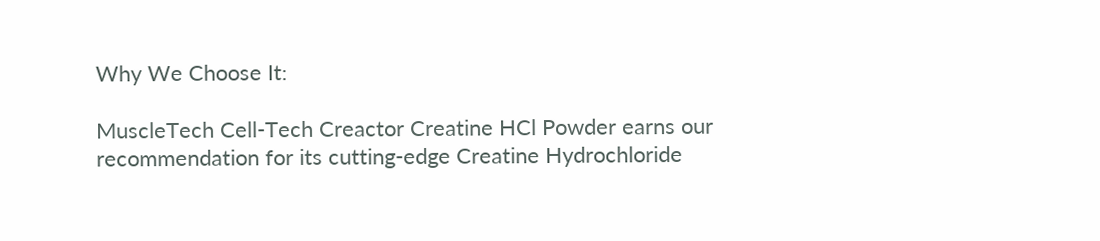Why We Choose It:

MuscleTech Cell-Tech Creactor Creatine HCl Powder earns our recommendation for its cutting-edge Creatine Hydrochloride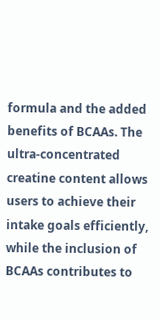formula and the added benefits of BCAAs. The ultra-concentrated creatine content allows users to achieve their intake goals efficiently, while the inclusion of BCAAs contributes to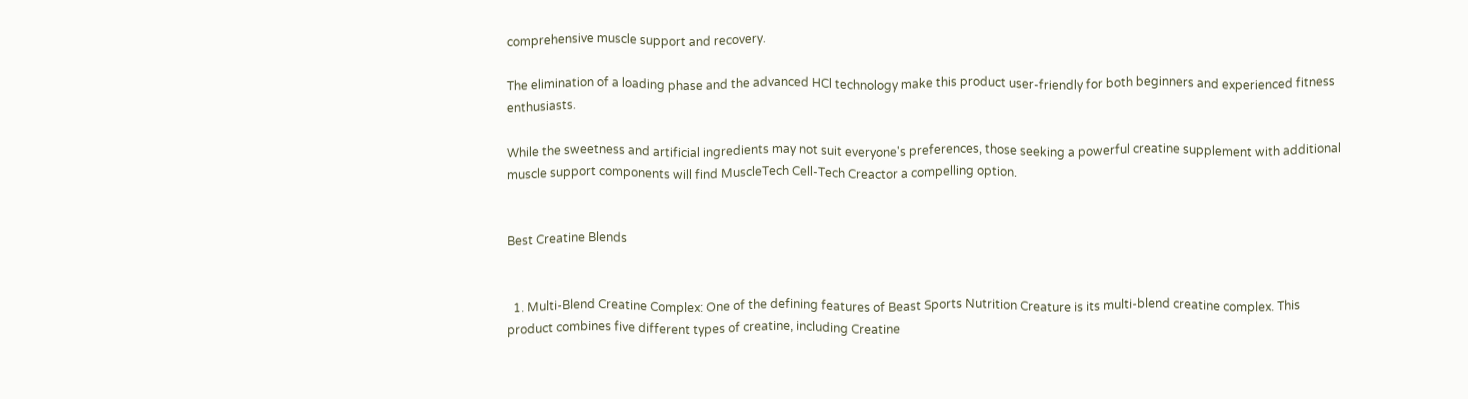comprehensive muscle support and recovery.

The elimination of a loading phase and the advanced HCl technology make this product user-friendly for both beginners and experienced fitness enthusiasts.

While the sweetness and artificial ingredients may not suit everyone's preferences, those seeking a powerful creatine supplement with additional muscle support components will find MuscleTech Cell-Tech Creactor a compelling option.


Best Creatine Blends


  1. Multi-Blend Creatine Complex: One of the defining features of Beast Sports Nutrition Creature is its multi-blend creatine complex. This product combines five different types of creatine, including Creatine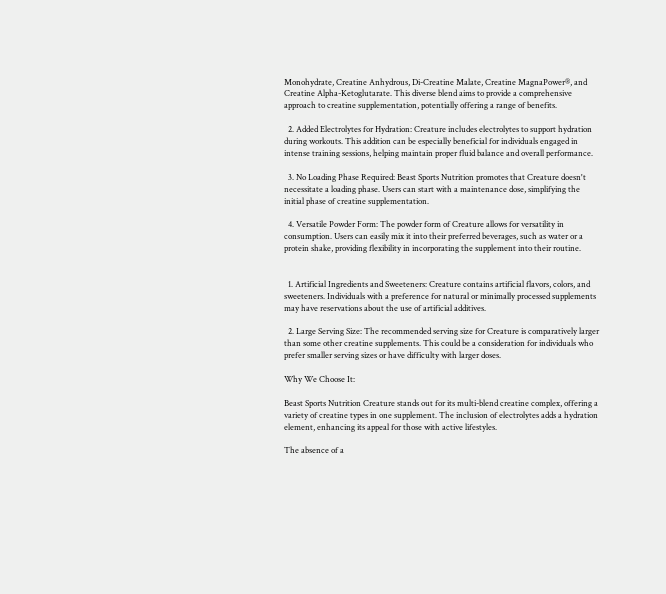Monohydrate, Creatine Anhydrous, Di-Creatine Malate, Creatine MagnaPower®, and Creatine Alpha-Ketoglutarate. This diverse blend aims to provide a comprehensive approach to creatine supplementation, potentially offering a range of benefits.

  2. Added Electrolytes for Hydration: Creature includes electrolytes to support hydration during workouts. This addition can be especially beneficial for individuals engaged in intense training sessions, helping maintain proper fluid balance and overall performance.

  3. No Loading Phase Required: Beast Sports Nutrition promotes that Creature doesn't necessitate a loading phase. Users can start with a maintenance dose, simplifying the initial phase of creatine supplementation.

  4. Versatile Powder Form: The powder form of Creature allows for versatility in consumption. Users can easily mix it into their preferred beverages, such as water or a protein shake, providing flexibility in incorporating the supplement into their routine.


  1. Artificial Ingredients and Sweeteners: Creature contains artificial flavors, colors, and sweeteners. Individuals with a preference for natural or minimally processed supplements may have reservations about the use of artificial additives.

  2. Large Serving Size: The recommended serving size for Creature is comparatively larger than some other creatine supplements. This could be a consideration for individuals who prefer smaller serving sizes or have difficulty with larger doses.

Why We Choose It:

Beast Sports Nutrition Creature stands out for its multi-blend creatine complex, offering a variety of creatine types in one supplement. The inclusion of electrolytes adds a hydration element, enhancing its appeal for those with active lifestyles.

The absence of a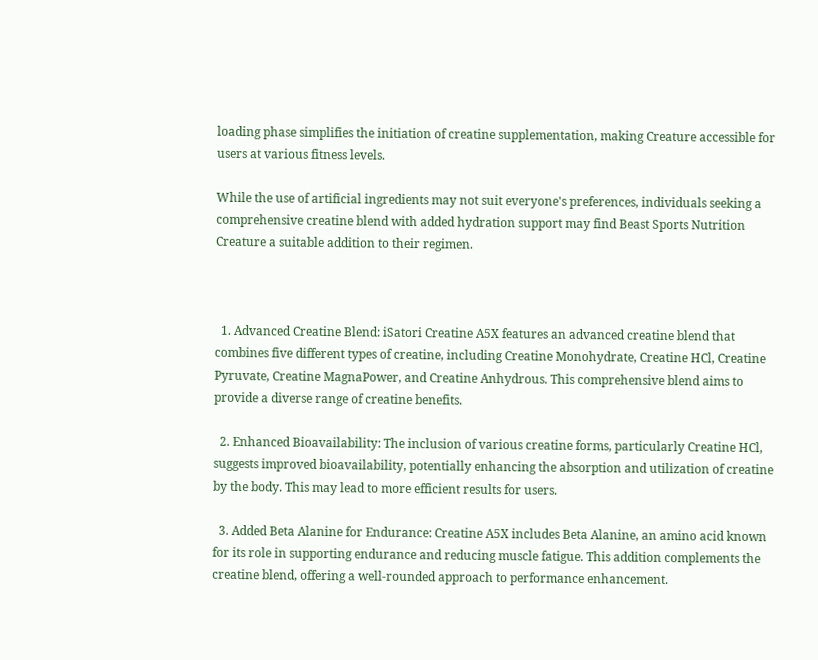loading phase simplifies the initiation of creatine supplementation, making Creature accessible for users at various fitness levels.

While the use of artificial ingredients may not suit everyone's preferences, individuals seeking a comprehensive creatine blend with added hydration support may find Beast Sports Nutrition Creature a suitable addition to their regimen.



  1. Advanced Creatine Blend: iSatori Creatine A5X features an advanced creatine blend that combines five different types of creatine, including Creatine Monohydrate, Creatine HCl, Creatine Pyruvate, Creatine MagnaPower, and Creatine Anhydrous. This comprehensive blend aims to provide a diverse range of creatine benefits.

  2. Enhanced Bioavailability: The inclusion of various creatine forms, particularly Creatine HCl, suggests improved bioavailability, potentially enhancing the absorption and utilization of creatine by the body. This may lead to more efficient results for users.

  3. Added Beta Alanine for Endurance: Creatine A5X includes Beta Alanine, an amino acid known for its role in supporting endurance and reducing muscle fatigue. This addition complements the creatine blend, offering a well-rounded approach to performance enhancement.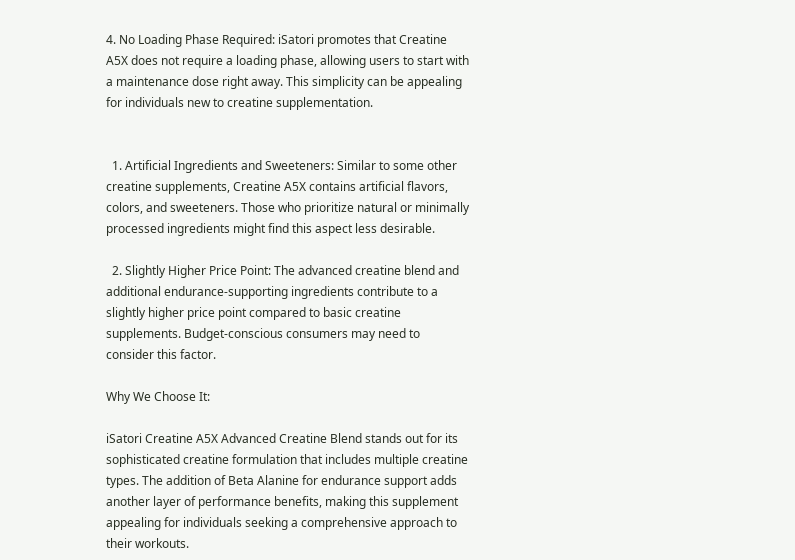4. No Loading Phase Required: iSatori promotes that Creatine A5X does not require a loading phase, allowing users to start with a maintenance dose right away. This simplicity can be appealing for individuals new to creatine supplementation.


  1. Artificial Ingredients and Sweeteners: Similar to some other creatine supplements, Creatine A5X contains artificial flavors, colors, and sweeteners. Those who prioritize natural or minimally processed ingredients might find this aspect less desirable.

  2. Slightly Higher Price Point: The advanced creatine blend and additional endurance-supporting ingredients contribute to a slightly higher price point compared to basic creatine supplements. Budget-conscious consumers may need to consider this factor.

Why We Choose It:

iSatori Creatine A5X Advanced Creatine Blend stands out for its sophisticated creatine formulation that includes multiple creatine types. The addition of Beta Alanine for endurance support adds another layer of performance benefits, making this supplement appealing for individuals seeking a comprehensive approach to their workouts.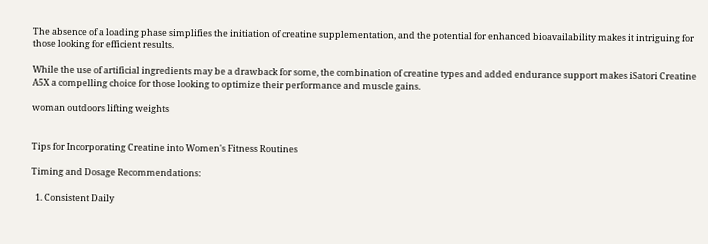The absence of a loading phase simplifies the initiation of creatine supplementation, and the potential for enhanced bioavailability makes it intriguing for those looking for efficient results.

While the use of artificial ingredients may be a drawback for some, the combination of creatine types and added endurance support makes iSatori Creatine A5X a compelling choice for those looking to optimize their performance and muscle gains.

woman outdoors lifting weights


Tips for Incorporating Creatine into Women's Fitness Routines

Timing and Dosage Recommendations:

  1. Consistent Daily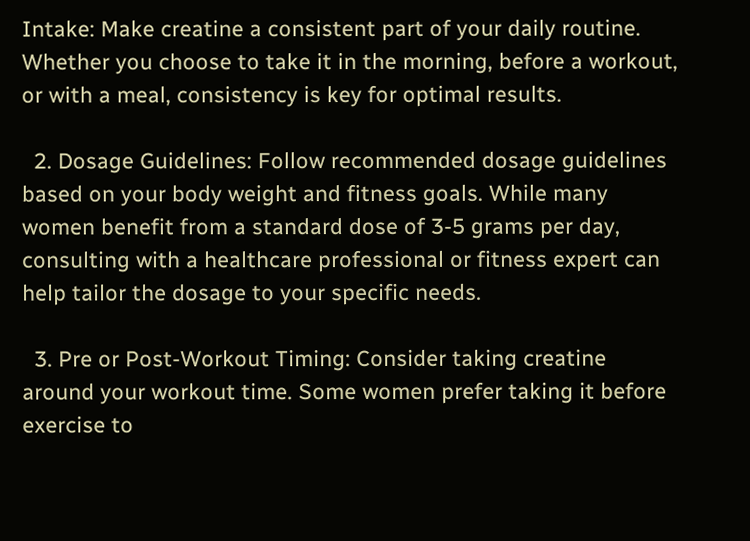Intake: Make creatine a consistent part of your daily routine. Whether you choose to take it in the morning, before a workout, or with a meal, consistency is key for optimal results.

  2. Dosage Guidelines: Follow recommended dosage guidelines based on your body weight and fitness goals. While many women benefit from a standard dose of 3-5 grams per day, consulting with a healthcare professional or fitness expert can help tailor the dosage to your specific needs.

  3. Pre or Post-Workout Timing: Consider taking creatine around your workout time. Some women prefer taking it before exercise to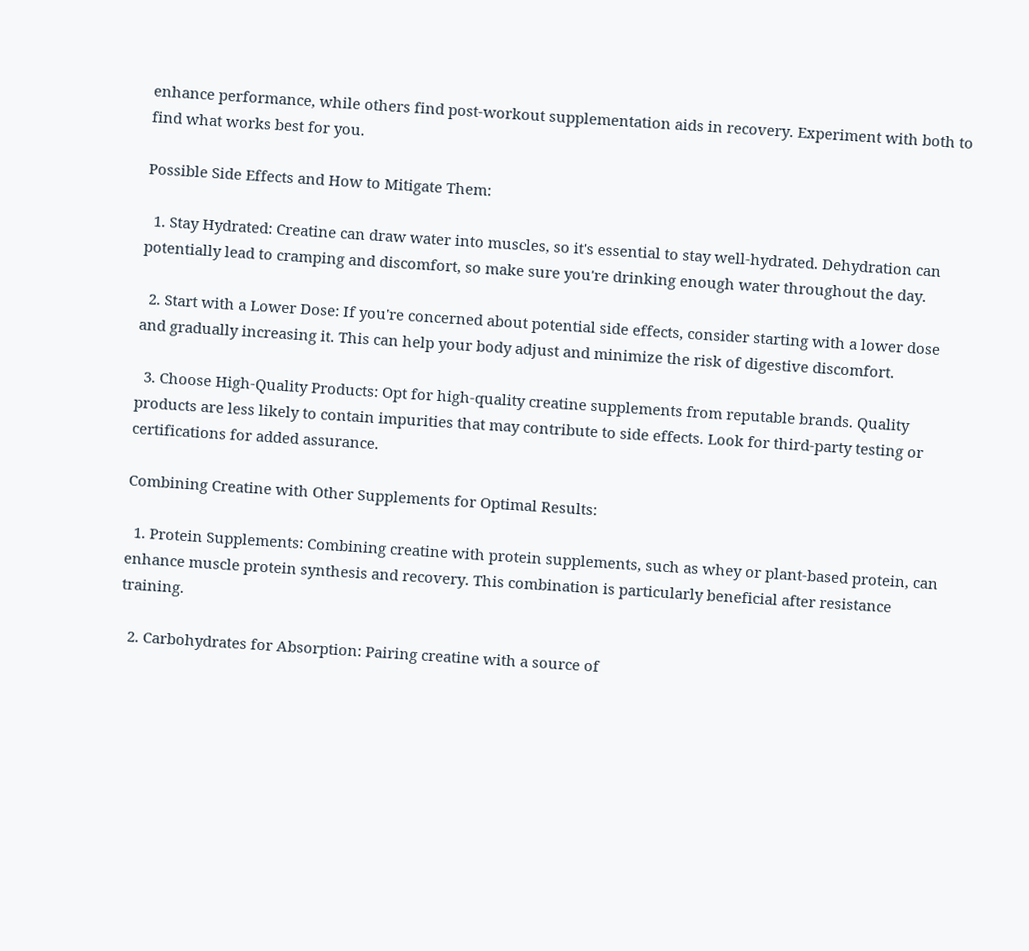enhance performance, while others find post-workout supplementation aids in recovery. Experiment with both to find what works best for you.

Possible Side Effects and How to Mitigate Them:

  1. Stay Hydrated: Creatine can draw water into muscles, so it's essential to stay well-hydrated. Dehydration can potentially lead to cramping and discomfort, so make sure you're drinking enough water throughout the day.

  2. Start with a Lower Dose: If you're concerned about potential side effects, consider starting with a lower dose and gradually increasing it. This can help your body adjust and minimize the risk of digestive discomfort.

  3. Choose High-Quality Products: Opt for high-quality creatine supplements from reputable brands. Quality products are less likely to contain impurities that may contribute to side effects. Look for third-party testing or certifications for added assurance.

Combining Creatine with Other Supplements for Optimal Results:

  1. Protein Supplements: Combining creatine with protein supplements, such as whey or plant-based protein, can enhance muscle protein synthesis and recovery. This combination is particularly beneficial after resistance training.

  2. Carbohydrates for Absorption: Pairing creatine with a source of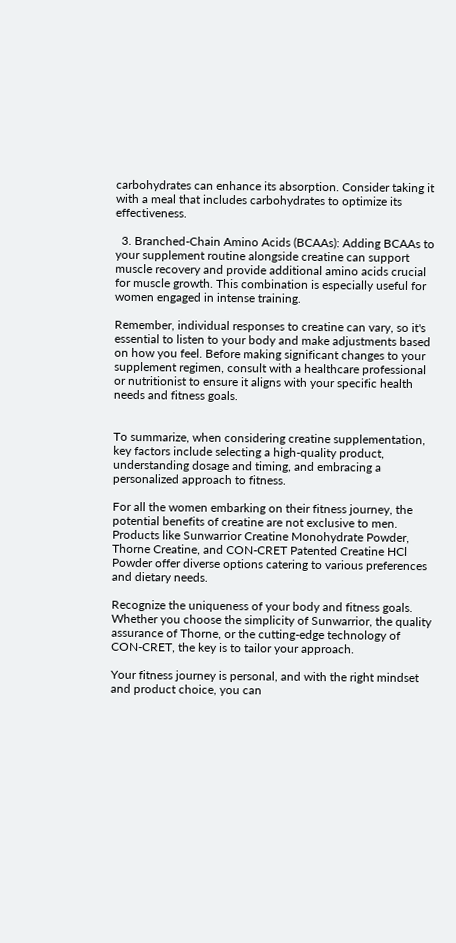carbohydrates can enhance its absorption. Consider taking it with a meal that includes carbohydrates to optimize its effectiveness.

  3. Branched-Chain Amino Acids (BCAAs): Adding BCAAs to your supplement routine alongside creatine can support muscle recovery and provide additional amino acids crucial for muscle growth. This combination is especially useful for women engaged in intense training.

Remember, individual responses to creatine can vary, so it's essential to listen to your body and make adjustments based on how you feel. Before making significant changes to your supplement regimen, consult with a healthcare professional or nutritionist to ensure it aligns with your specific health needs and fitness goals.


To summarize, when considering creatine supplementation, key factors include selecting a high-quality product, understanding dosage and timing, and embracing a personalized approach to fitness.

For all the women embarking on their fitness journey, the potential benefits of creatine are not exclusive to men. Products like Sunwarrior Creatine Monohydrate Powder, Thorne Creatine, and CON-CRET Patented Creatine HCl Powder offer diverse options catering to various preferences and dietary needs.

Recognize the uniqueness of your body and fitness goals. Whether you choose the simplicity of Sunwarrior, the quality assurance of Thorne, or the cutting-edge technology of CON-CRET, the key is to tailor your approach.

Your fitness journey is personal, and with the right mindset and product choice, you can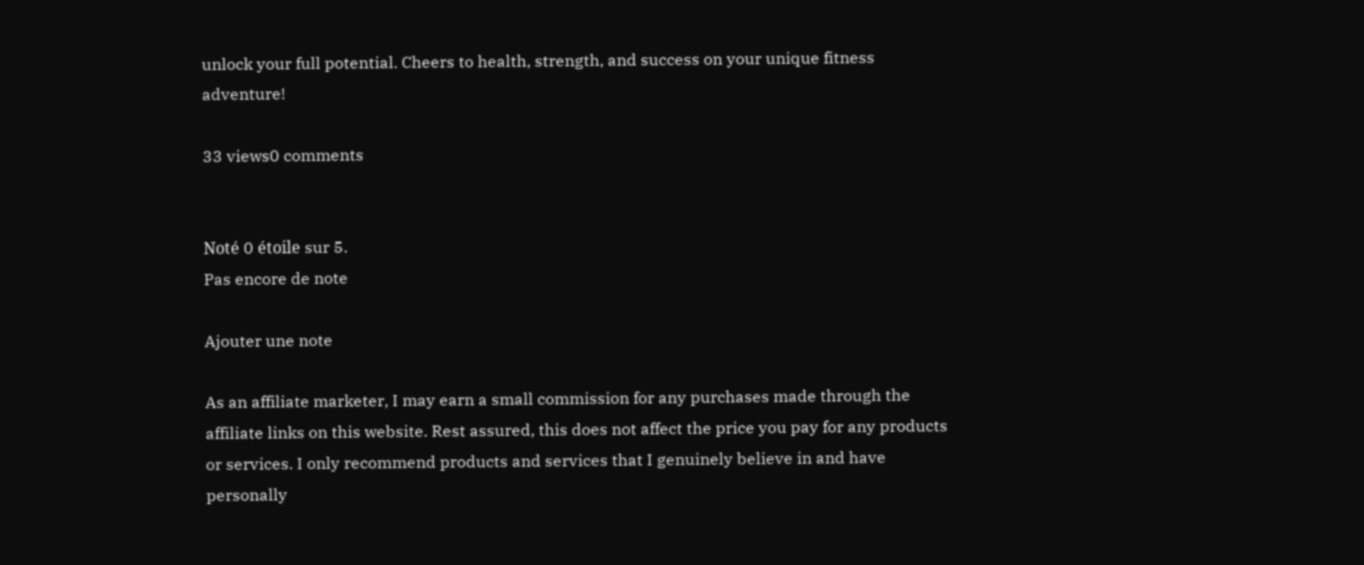unlock your full potential. Cheers to health, strength, and success on your unique fitness adventure!

33 views0 comments


Noté 0 étoile sur 5.
Pas encore de note

Ajouter une note

As an affiliate marketer, I may earn a small commission for any purchases made through the affiliate links on this website. Rest assured, this does not affect the price you pay for any products or services. I only recommend products and services that I genuinely believe in and have personally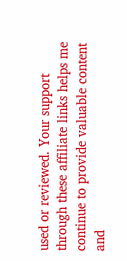used or reviewed. Your support through these affiliate links helps me continue to provide valuable content and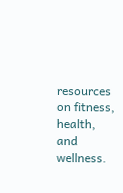resources on fitness, health, and wellness.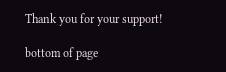Thank you for your support!

bottom of page